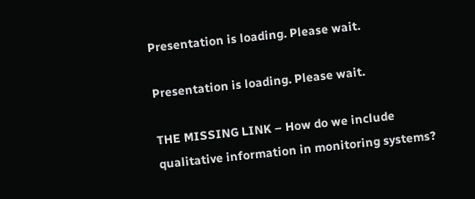Presentation is loading. Please wait.

Presentation is loading. Please wait.

THE MISSING LINK – How do we include qualitative information in monitoring systems?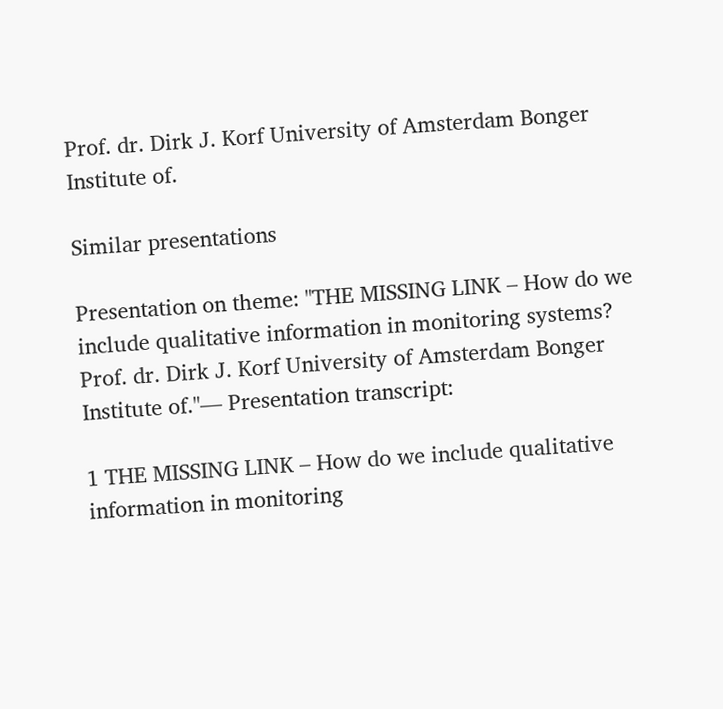Prof. dr. Dirk J. Korf University of Amsterdam Bonger Institute of.

Similar presentations

Presentation on theme: "THE MISSING LINK – How do we include qualitative information in monitoring systems? Prof. dr. Dirk J. Korf University of Amsterdam Bonger Institute of."— Presentation transcript:

1 THE MISSING LINK – How do we include qualitative information in monitoring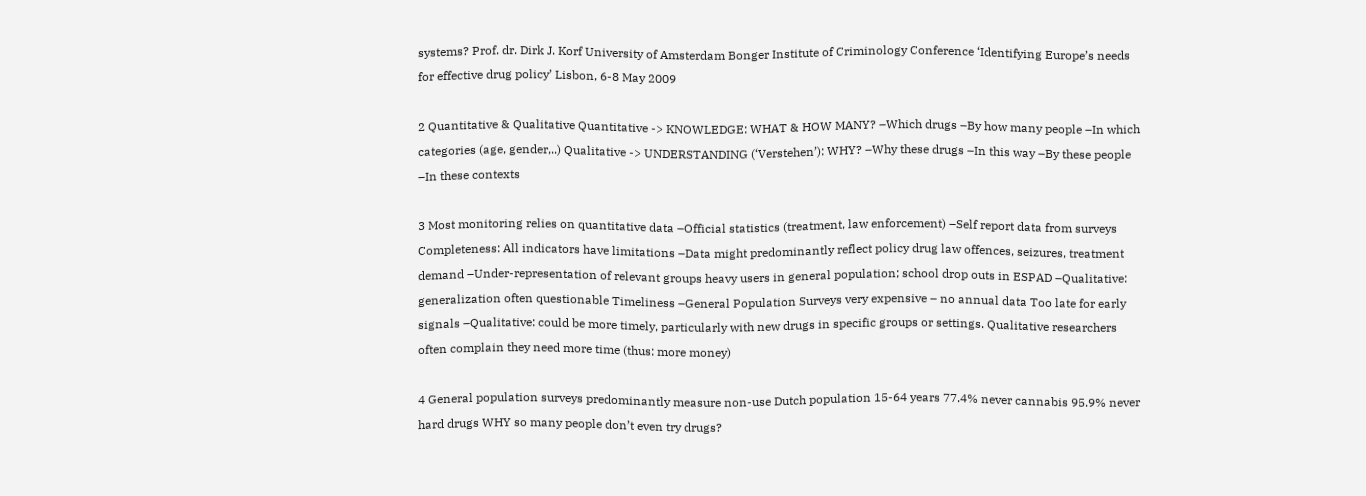systems? Prof. dr. Dirk J. Korf University of Amsterdam Bonger Institute of Criminology Conference ‘Identifying Europe’s needs for effective drug policy’ Lisbon, 6-8 May 2009

2 Quantitative & Qualitative Quantitative -> KNOWLEDGE: WHAT & HOW MANY? –Which drugs –By how many people –In which categories (age, gender,..) Qualitative -> UNDERSTANDING (‘Verstehen’): WHY? –Why these drugs –In this way –By these people –In these contexts

3 Most monitoring relies on quantitative data –Official statistics (treatment, law enforcement) –Self report data from surveys Completeness: All indicators have limitations –Data might predominantly reflect policy drug law offences, seizures, treatment demand –Under-representation of relevant groups heavy users in general population; school drop outs in ESPAD –Qualitative: generalization often questionable Timeliness –General Population Surveys very expensive – no annual data Too late for early signals –Qualitative: could be more timely, particularly with new drugs in specific groups or settings. Qualitative researchers often complain they need more time (thus: more money)

4 General population surveys predominantly measure non-use Dutch population 15-64 years 77.4% never cannabis 95.9% never hard drugs WHY so many people don’t even try drugs?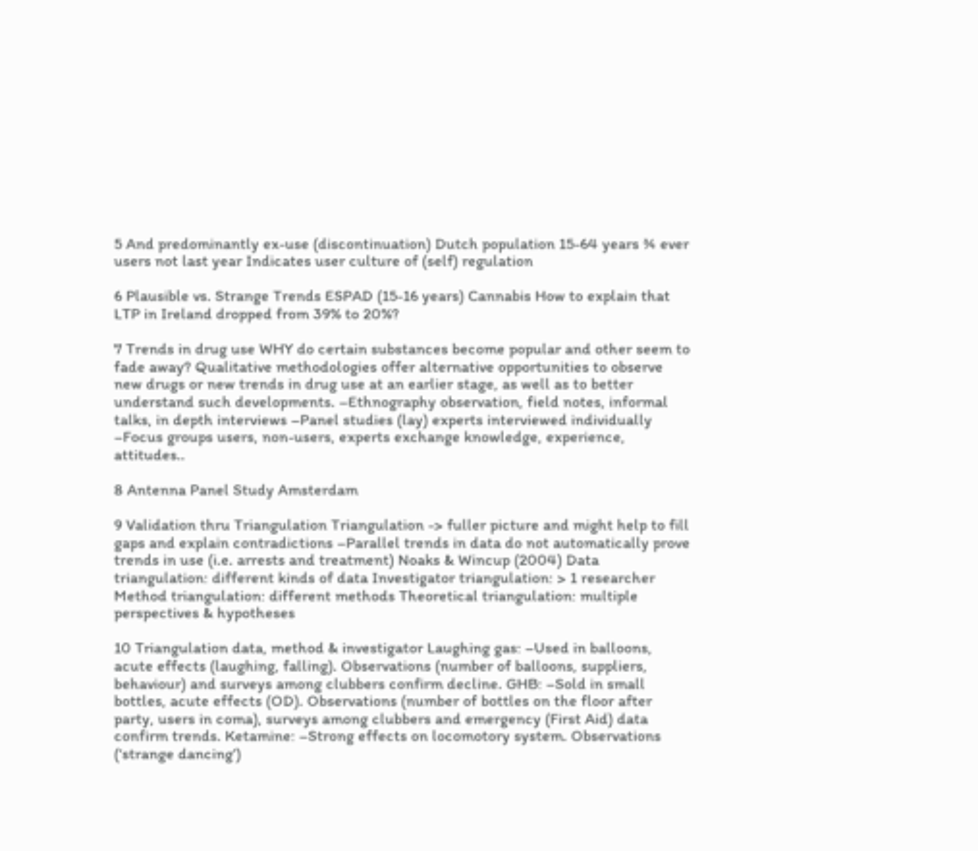5 And predominantly ex-use (discontinuation) Dutch population 15-64 years ¾ ever users not last year Indicates user culture of (self) regulation

6 Plausible vs. Strange Trends ESPAD (15-16 years) Cannabis How to explain that LTP in Ireland dropped from 39% to 20%?

7 Trends in drug use WHY do certain substances become popular and other seem to fade away? Qualitative methodologies offer alternative opportunities to observe new drugs or new trends in drug use at an earlier stage, as well as to better understand such developments. –Ethnography observation, field notes, informal talks, in depth interviews –Panel studies (lay) experts interviewed individually –Focus groups users, non-users, experts exchange knowledge, experience, attitudes..

8 Antenna Panel Study Amsterdam

9 Validation thru Triangulation Triangulation -> fuller picture and might help to fill gaps and explain contradictions –Parallel trends in data do not automatically prove trends in use (i.e. arrests and treatment) Noaks & Wincup (2004) Data triangulation: different kinds of data Investigator triangulation: > 1 researcher Method triangulation: different methods Theoretical triangulation: multiple perspectives & hypotheses

10 Triangulation data, method & investigator Laughing gas: –Used in balloons, acute effects (laughing, falling). Observations (number of balloons, suppliers, behaviour) and surveys among clubbers confirm decline. GHB: –Sold in small bottles, acute effects (OD). Observations (number of bottles on the floor after party, users in coma), surveys among clubbers and emergency (First Aid) data confirm trends. Ketamine: –Strong effects on locomotory system. Observations (‘strange dancing’)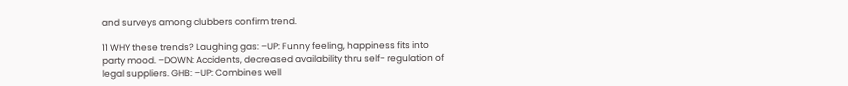and surveys among clubbers confirm trend.

11 WHY these trends? Laughing gas: –UP: Funny feeling, happiness fits into party mood. –DOWN: Accidents, decreased availability thru self- regulation of legal suppliers. GHB: –UP: Combines well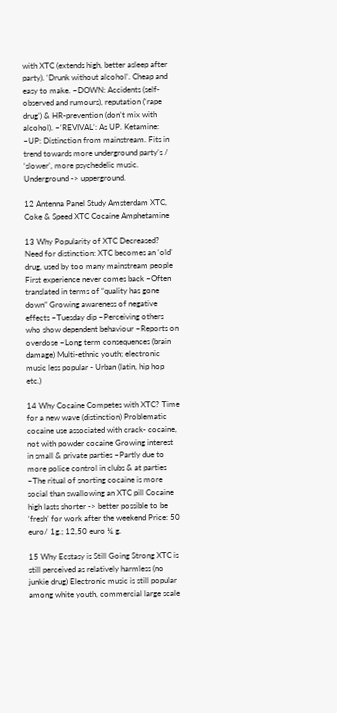with XTC (extends high, better asleep after party). ‘Drunk without alcohol’. Cheap and easy to make. –DOWN: Accidents (self-observed and rumours), reputation (‘rape drug’) & HR-prevention (don’t mix with alcohol). –‘REVIVAL’: As UP. Ketamine: –UP: Distinction from mainstream. Fits in trend towards more underground party’s / ‘slower’, more psychedelic music. Underground -> upperground.

12 Antenna Panel Study Amsterdam XTC, Coke & Speed XTC Cocaine Amphetamine

13 Why Popularity of XTC Decreased? Need for distinction: XTC becomes an ‘old’ drug, used by too many mainstream people First experience never comes back –Often translated in terms of “quality has gone down” Growing awareness of negative effects –Tuesday dip –Perceiving others who show dependent behaviour –Reports on overdose –Long term consequences (brain damage) Multi-ethnic youth; electronic music less popular - Urban (latin, hip hop etc.)

14 Why Cocaine Competes with XTC? Time for a new wave (distinction) Problematic cocaine use associated with crack- cocaine, not with powder cocaine Growing interest in small & private parties –Partly due to more police control in clubs & at parties –The ritual of snorting cocaine is more social than swallowing an XTC pill Cocaine high lasts shorter -> better possible to be ‘fresh’ for work after the weekend Price: 50 euro/ 1g.; 12,50 euro ¼ g.

15 Why Ecstasy is Still Going Strong XTC is still perceived as relatively harmless (no junkie drug) Electronic music is still popular among white youth, commercial large scale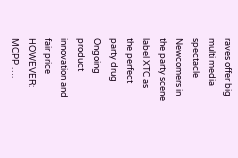raves offer big multi media spectacle Newcomers in the party scene label XTC as the perfect party drug Ongoing product innovation and fair price HOWEVER: MCPP ….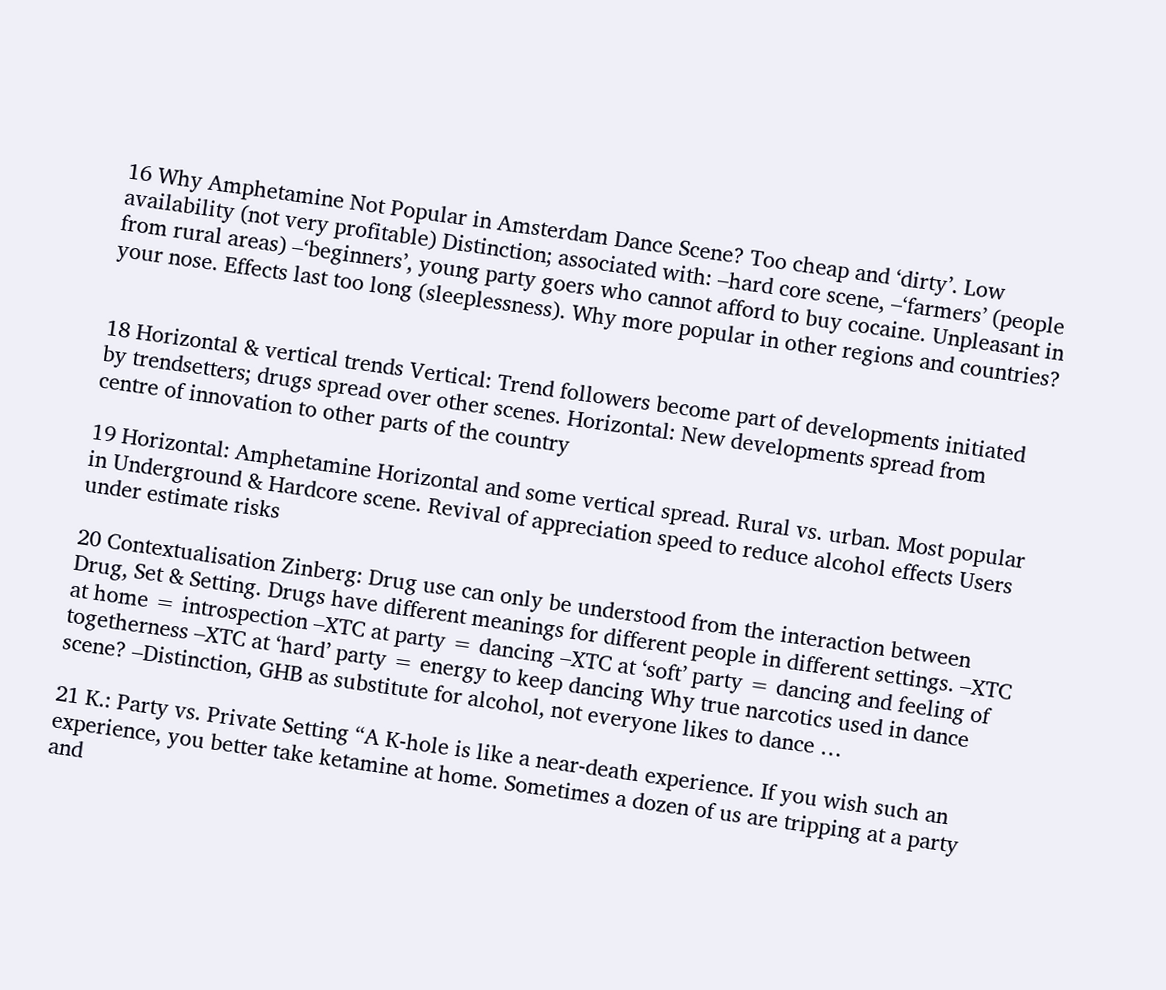16 Why Amphetamine Not Popular in Amsterdam Dance Scene? Too cheap and ‘dirty’. Low availability (not very profitable) Distinction; associated with: –hard core scene, –‘farmers’ (people from rural areas) –‘beginners’, young party goers who cannot afford to buy cocaine. Unpleasant in your nose. Effects last too long (sleeplessness). Why more popular in other regions and countries?


18 Horizontal & vertical trends Vertical: Trend followers become part of developments initiated by trendsetters; drugs spread over other scenes. Horizontal: New developments spread from centre of innovation to other parts of the country

19 Horizontal: Amphetamine Horizontal and some vertical spread. Rural vs. urban. Most popular in Underground & Hardcore scene. Revival of appreciation speed to reduce alcohol effects Users under estimate risks

20 Contextualisation Zinberg: Drug use can only be understood from the interaction between Drug, Set & Setting. Drugs have different meanings for different people in different settings. –XTC at home = introspection –XTC at party = dancing –XTC at ‘soft’ party = dancing and feeling of togetherness –XTC at ‘hard’ party = energy to keep dancing Why true narcotics used in dance scene? –Distinction, GHB as substitute for alcohol, not everyone likes to dance …

21 K.: Party vs. Private Setting “A K-hole is like a near-death experience. If you wish such an experience, you better take ketamine at home. Sometimes a dozen of us are tripping at a party and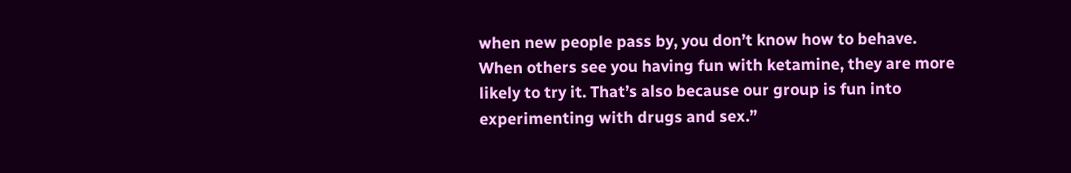when new people pass by, you don’t know how to behave. When others see you having fun with ketamine, they are more likely to try it. That’s also because our group is fun into experimenting with drugs and sex.”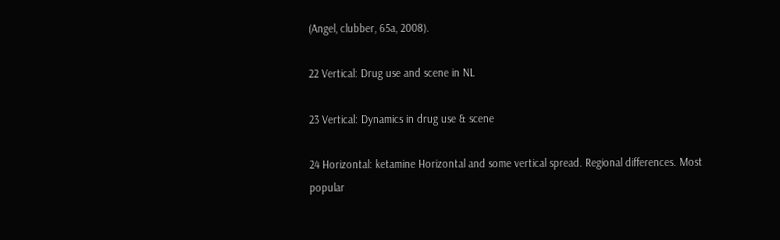(Angel, clubber, 65a, 2008).

22 Vertical: Drug use and scene in NL

23 Vertical: Dynamics in drug use & scene

24 Horizontal: ketamine Horizontal and some vertical spread. Regional differences. Most popular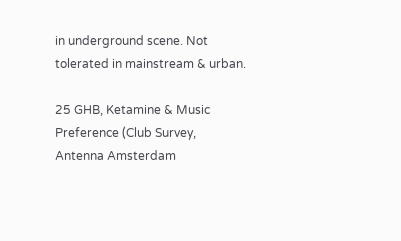in underground scene. Not tolerated in mainstream & urban.

25 GHB, Ketamine & Music Preference (Club Survey, Antenna Amsterdam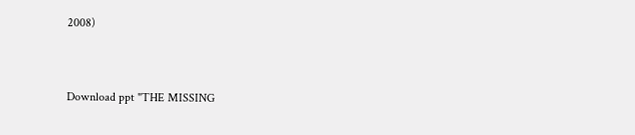2008)


Download ppt "THE MISSING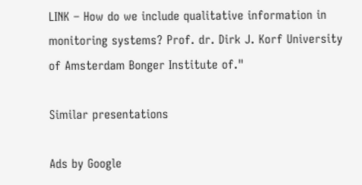LINK – How do we include qualitative information in monitoring systems? Prof. dr. Dirk J. Korf University of Amsterdam Bonger Institute of."

Similar presentations

Ads by Google